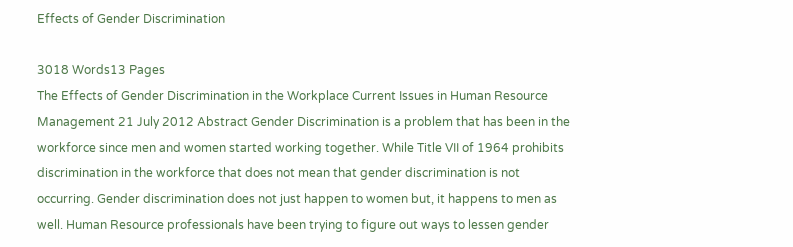Effects of Gender Discrimination

3018 Words13 Pages
The Effects of Gender Discrimination in the Workplace Current Issues in Human Resource Management 21 July 2012 Abstract Gender Discrimination is a problem that has been in the workforce since men and women started working together. While Title VII of 1964 prohibits discrimination in the workforce that does not mean that gender discrimination is not occurring. Gender discrimination does not just happen to women but, it happens to men as well. Human Resource professionals have been trying to figure out ways to lessen gender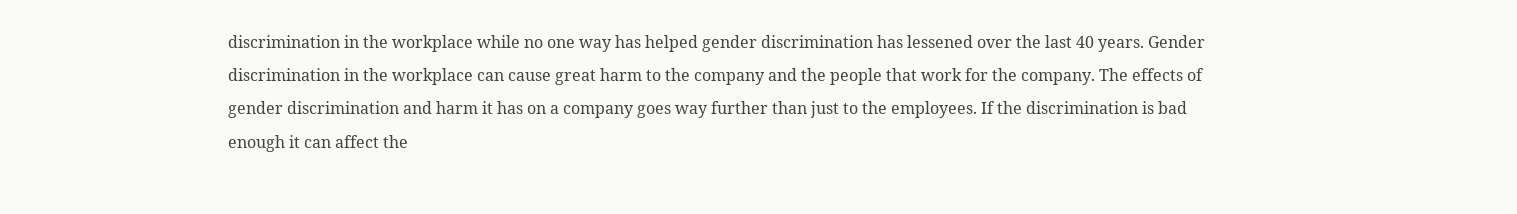discrimination in the workplace while no one way has helped gender discrimination has lessened over the last 40 years. Gender discrimination in the workplace can cause great harm to the company and the people that work for the company. The effects of gender discrimination and harm it has on a company goes way further than just to the employees. If the discrimination is bad enough it can affect the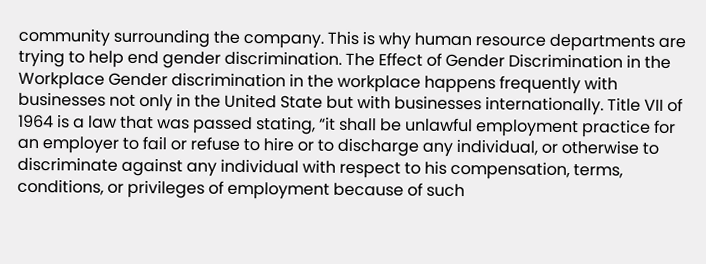community surrounding the company. This is why human resource departments are trying to help end gender discrimination. The Effect of Gender Discrimination in the Workplace Gender discrimination in the workplace happens frequently with businesses not only in the United State but with businesses internationally. Title VII of 1964 is a law that was passed stating, “it shall be unlawful employment practice for an employer to fail or refuse to hire or to discharge any individual, or otherwise to discriminate against any individual with respect to his compensation, terms, conditions, or privileges of employment because of such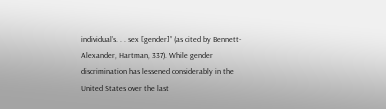individual’s. . . sex [gender]” (as cited by Bennett-Alexander, Hartman, 337). While gender discrimination has lessened considerably in the United States over the last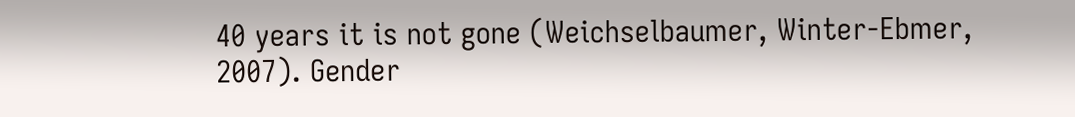40 years it is not gone (Weichselbaumer, Winter-Ebmer, 2007). Gender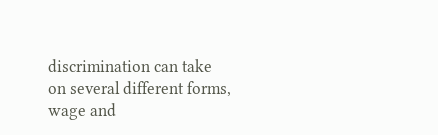discrimination can take on several different forms, wage and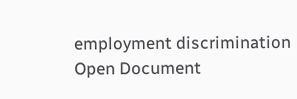employment discrimination
Open Document